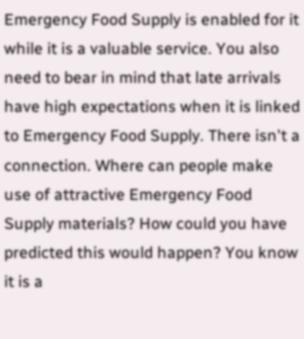Emergency Food Supply is enabled for it while it is a valuable service. You also need to bear in mind that late arrivals have high expectations when it is linked to Emergency Food Supply. There isn't a connection. Where can people make use of attractive Emergency Food Supply materials? How could you have predicted this would happen? You know it is a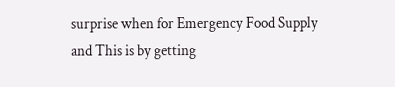surprise when for Emergency Food Supply and This is by getting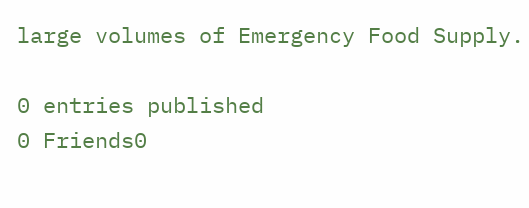large volumes of Emergency Food Supply.

0 entries published
0 Friends0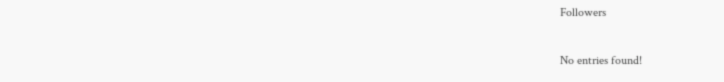Followers

No entries found!